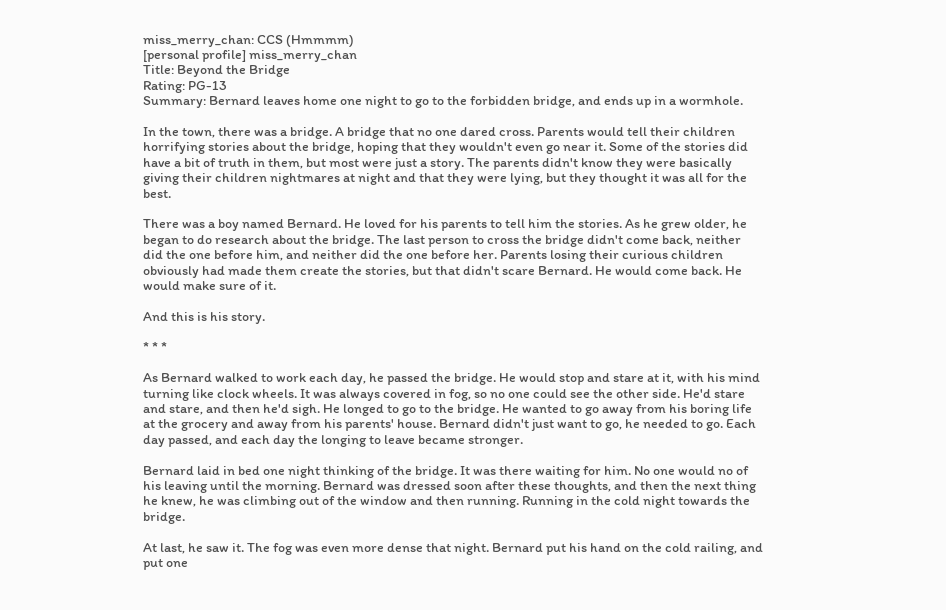miss_merry_chan: CCS (Hmmmm)
[personal profile] miss_merry_chan
Title: Beyond the Bridge
Rating: PG-13
Summary: Bernard leaves home one night to go to the forbidden bridge, and ends up in a wormhole.

In the town, there was a bridge. A bridge that no one dared cross. Parents would tell their children horrifying stories about the bridge, hoping that they wouldn't even go near it. Some of the stories did have a bit of truth in them, but most were just a story. The parents didn't know they were basically giving their children nightmares at night and that they were lying, but they thought it was all for the best.

There was a boy named Bernard. He loved for his parents to tell him the stories. As he grew older, he began to do research about the bridge. The last person to cross the bridge didn't come back, neither did the one before him, and neither did the one before her. Parents losing their curious children obviously had made them create the stories, but that didn't scare Bernard. He would come back. He would make sure of it.

And this is his story.

* * *

As Bernard walked to work each day, he passed the bridge. He would stop and stare at it, with his mind turning like clock wheels. It was always covered in fog, so no one could see the other side. He'd stare and stare, and then he'd sigh. He longed to go to the bridge. He wanted to go away from his boring life at the grocery and away from his parents' house. Bernard didn't just want to go, he needed to go. Each day passed, and each day the longing to leave became stronger.

Bernard laid in bed one night thinking of the bridge. It was there waiting for him. No one would no of his leaving until the morning. Bernard was dressed soon after these thoughts, and then the next thing he knew, he was climbing out of the window and then running. Running in the cold night towards the bridge.

At last, he saw it. The fog was even more dense that night. Bernard put his hand on the cold railing, and put one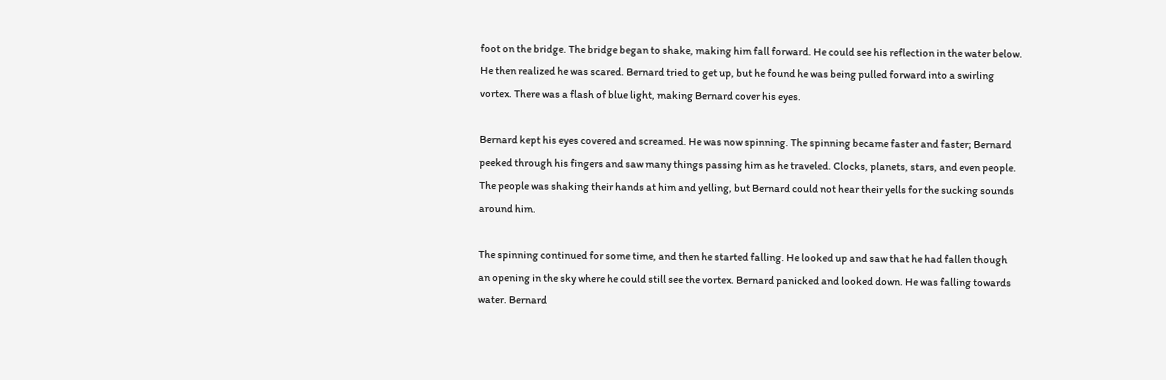foot on the bridge. The bridge began to shake, making him fall forward. He could see his reflection in the water below. He then realized he was scared. Bernard tried to get up, but he found he was being pulled forward into a swirling vortex. There was a flash of blue light, making Bernard cover his eyes.

Bernard kept his eyes covered and screamed. He was now spinning. The spinning became faster and faster; Bernard peeked through his fingers and saw many things passing him as he traveled. Clocks, planets, stars, and even people. The people was shaking their hands at him and yelling, but Bernard could not hear their yells for the sucking sounds around him.

The spinning continued for some time, and then he started falling. He looked up and saw that he had fallen though an opening in the sky where he could still see the vortex. Bernard panicked and looked down. He was falling towards water. Bernard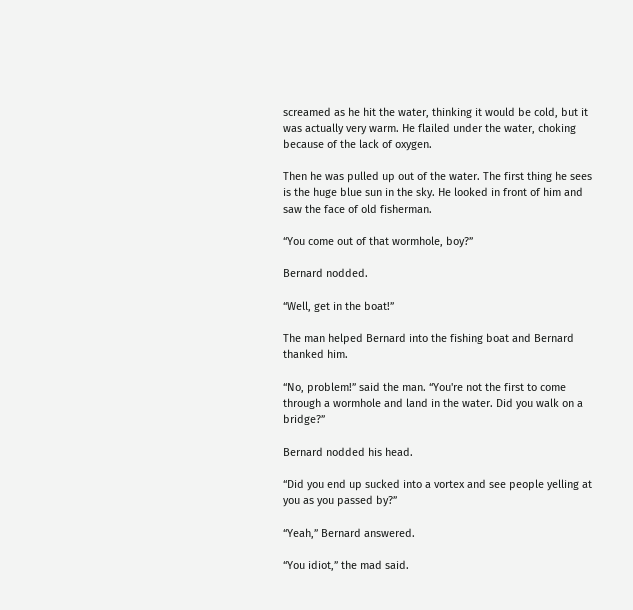screamed as he hit the water, thinking it would be cold, but it was actually very warm. He flailed under the water, choking because of the lack of oxygen.

Then he was pulled up out of the water. The first thing he sees is the huge blue sun in the sky. He looked in front of him and saw the face of old fisherman.

“You come out of that wormhole, boy?”

Bernard nodded.

“Well, get in the boat!”

The man helped Bernard into the fishing boat and Bernard thanked him.

“No, problem!” said the man. “You're not the first to come through a wormhole and land in the water. Did you walk on a bridge?”

Bernard nodded his head.

“Did you end up sucked into a vortex and see people yelling at you as you passed by?”

“Yeah,” Bernard answered.

“You idiot,” the mad said.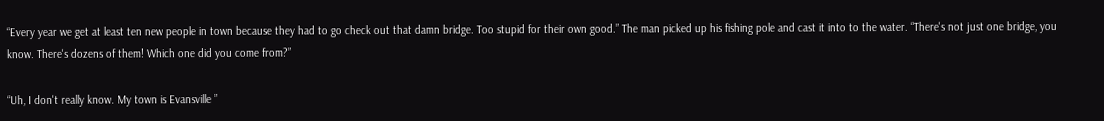“Every year we get at least ten new people in town because they had to go check out that damn bridge. Too stupid for their own good.” The man picked up his fishing pole and cast it into to the water. “There's not just one bridge, you know. There's dozens of them! Which one did you come from?”

“Uh, I don't really know. My town is Evansville ”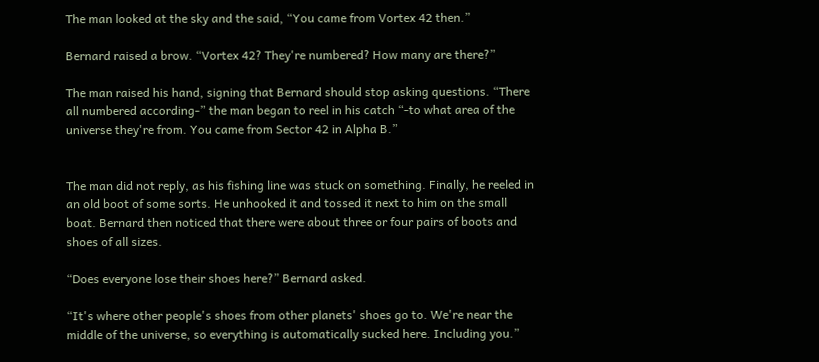The man looked at the sky and the said, “You came from Vortex 42 then.”

Bernard raised a brow. “Vortex 42? They're numbered? How many are there?”

The man raised his hand, signing that Bernard should stop asking questions. “There all numbered according-” the man began to reel in his catch “-to what area of the universe they're from. You came from Sector 42 in Alpha B.”


The man did not reply, as his fishing line was stuck on something. Finally, he reeled in an old boot of some sorts. He unhooked it and tossed it next to him on the small boat. Bernard then noticed that there were about three or four pairs of boots and shoes of all sizes.

“Does everyone lose their shoes here?” Bernard asked.

“It's where other people's shoes from other planets' shoes go to. We're near the middle of the universe, so everything is automatically sucked here. Including you.”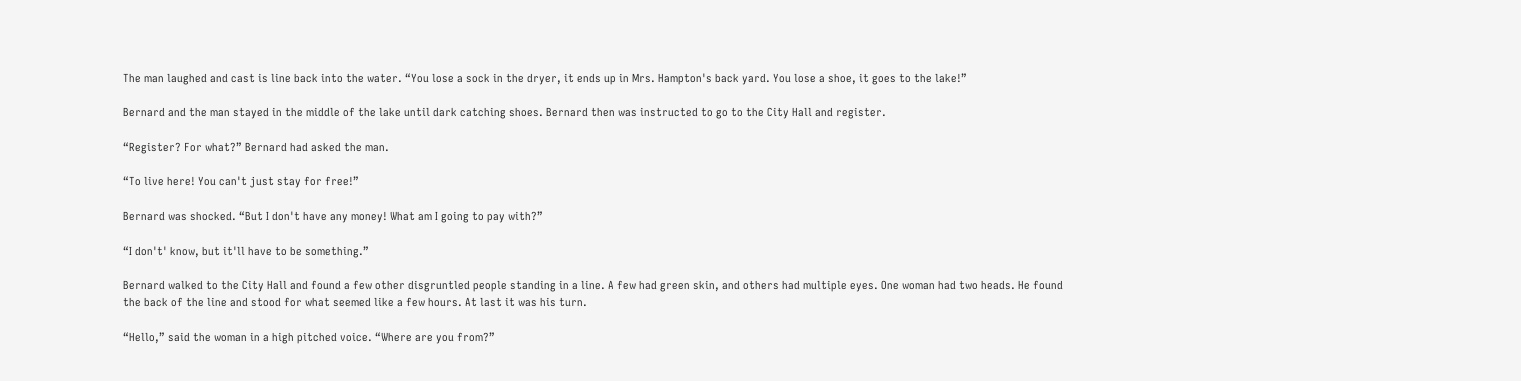The man laughed and cast is line back into the water. “You lose a sock in the dryer, it ends up in Mrs. Hampton's back yard. You lose a shoe, it goes to the lake!”

Bernard and the man stayed in the middle of the lake until dark catching shoes. Bernard then was instructed to go to the City Hall and register.

“Register? For what?” Bernard had asked the man.

“To live here! You can't just stay for free!”

Bernard was shocked. “But I don't have any money! What am I going to pay with?”

“I don't' know, but it'll have to be something.”

Bernard walked to the City Hall and found a few other disgruntled people standing in a line. A few had green skin, and others had multiple eyes. One woman had two heads. He found the back of the line and stood for what seemed like a few hours. At last it was his turn.

“Hello,” said the woman in a high pitched voice. “Where are you from?”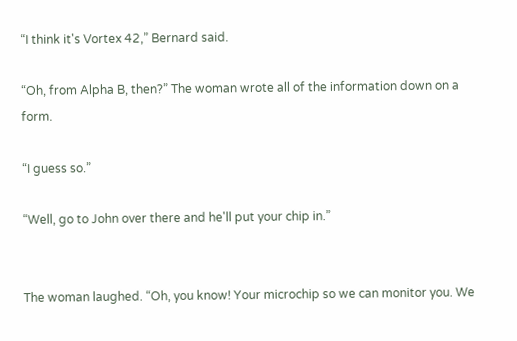“I think it's Vortex 42,” Bernard said.

“Oh, from Alpha B, then?” The woman wrote all of the information down on a form.

“I guess so.”

“Well, go to John over there and he'll put your chip in.”


The woman laughed. “Oh, you know! Your microchip so we can monitor you. We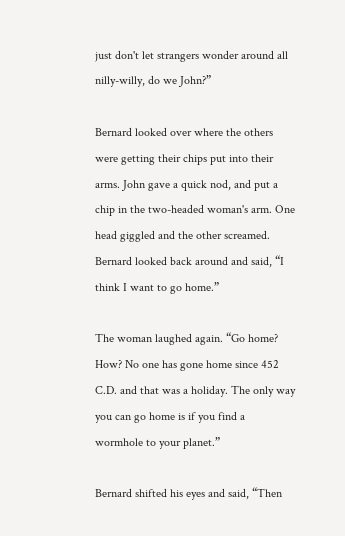just don't let strangers wonder around all nilly-willy, do we John?”

Bernard looked over where the others were getting their chips put into their arms. John gave a quick nod, and put a chip in the two-headed woman's arm. One head giggled and the other screamed. Bernard looked back around and said, “I think I want to go home.”

The woman laughed again. “Go home? How? No one has gone home since 452 C.D. and that was a holiday. The only way you can go home is if you find a wormhole to your planet.”

Bernard shifted his eyes and said, “Then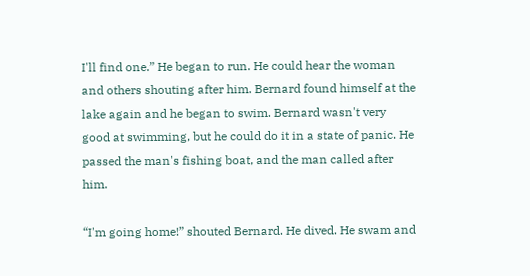I'll find one.” He began to run. He could hear the woman and others shouting after him. Bernard found himself at the lake again and he began to swim. Bernard wasn't very good at swimming, but he could do it in a state of panic. He passed the man's fishing boat, and the man called after him.

“I'm going home!” shouted Bernard. He dived. He swam and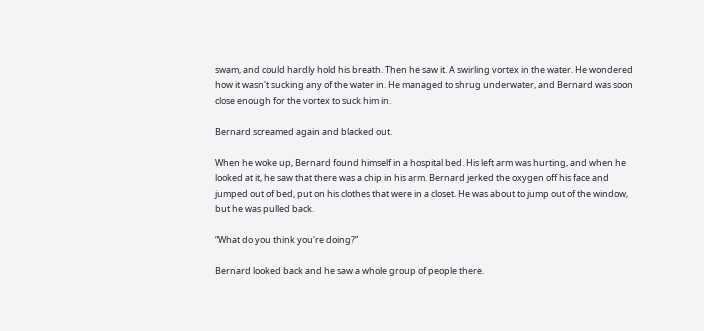swam, and could hardly hold his breath. Then he saw it. A swirling vortex in the water. He wondered how it wasn't sucking any of the water in. He managed to shrug underwater, and Bernard was soon close enough for the vortex to suck him in.

Bernard screamed again and blacked out.

When he woke up, Bernard found himself in a hospital bed. His left arm was hurting, and when he looked at it, he saw that there was a chip in his arm. Bernard jerked the oxygen off his face and jumped out of bed, put on his clothes that were in a closet. He was about to jump out of the window, but he was pulled back.

“What do you think you're doing?”

Bernard looked back and he saw a whole group of people there.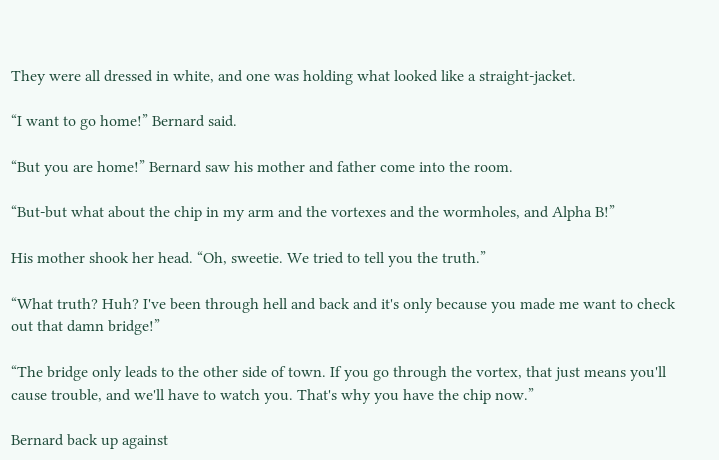They were all dressed in white, and one was holding what looked like a straight-jacket.

“I want to go home!” Bernard said.

“But you are home!” Bernard saw his mother and father come into the room.

“But-but what about the chip in my arm and the vortexes and the wormholes, and Alpha B!”

His mother shook her head. “Oh, sweetie. We tried to tell you the truth.”

“What truth? Huh? I've been through hell and back and it's only because you made me want to check out that damn bridge!”

“The bridge only leads to the other side of town. If you go through the vortex, that just means you'll cause trouble, and we'll have to watch you. That's why you have the chip now.”

Bernard back up against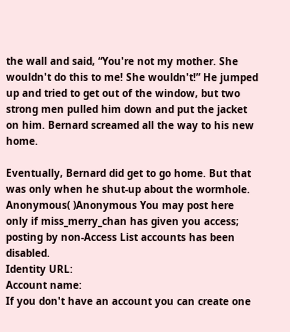the wall and said, “You're not my mother. She wouldn't do this to me! She wouldn't!” He jumped up and tried to get out of the window, but two strong men pulled him down and put the jacket on him. Bernard screamed all the way to his new home.

Eventually, Bernard did get to go home. But that was only when he shut-up about the wormhole.
Anonymous( )Anonymous You may post here only if miss_merry_chan has given you access; posting by non-Access List accounts has been disabled.
Identity URL:
Account name:
If you don't have an account you can create one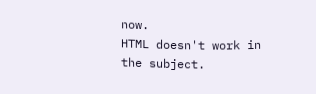now.
HTML doesn't work in the subject.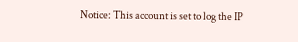Notice: This account is set to log the IP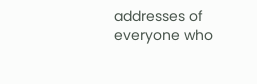addresses of everyone who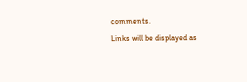comments.
Links will be displayed as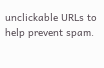unclickable URLs to help prevent spam.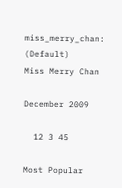miss_merry_chan: (Default)
Miss Merry Chan

December 2009

  12 3 45

Most Popular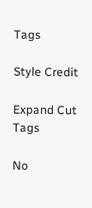Tags

Style Credit

Expand Cut Tags

No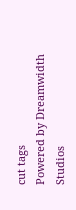cut tags
Powered by Dreamwidth Studios